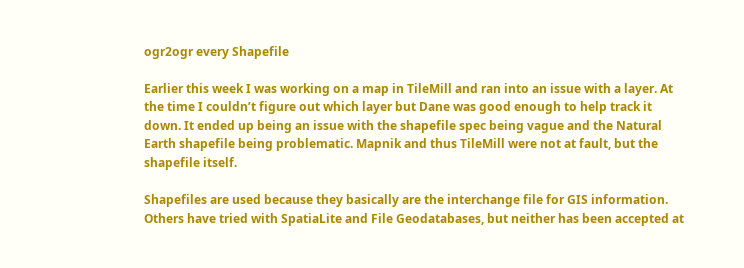ogr2ogr every Shapefile

Earlier this week I was working on a map in TileMill and ran into an issue with a layer. At the time I couldn’t figure out which layer but Dane was good enough to help track it down. It ended up being an issue with the shapefile spec being vague and the Natural Earth shapefile being problematic. Mapnik and thus TileMill were not at fault, but the shapefile itself.

Shapefiles are used because they basically are the interchange file for GIS information. Others have tried with SpatiaLite and File Geodatabases, but neither has been accepted at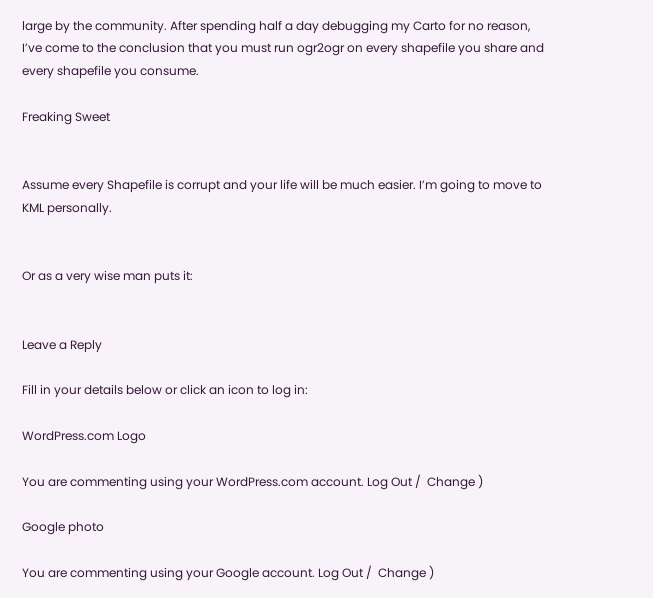large by the community. After spending half a day debugging my Carto for no reason, I’ve come to the conclusion that you must run ogr2ogr on every shapefile you share and every shapefile you consume.

Freaking Sweet


Assume every Shapefile is corrupt and your life will be much easier. I’m going to move to KML personally.


Or as a very wise man puts it:


Leave a Reply

Fill in your details below or click an icon to log in:

WordPress.com Logo

You are commenting using your WordPress.com account. Log Out /  Change )

Google photo

You are commenting using your Google account. Log Out /  Change )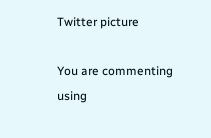Twitter picture

You are commenting using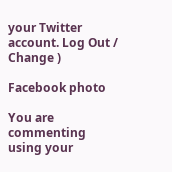your Twitter account. Log Out /  Change )

Facebook photo

You are commenting using your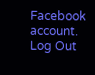Facebook account. Log Out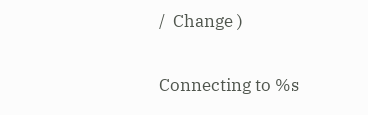/  Change )

Connecting to %s